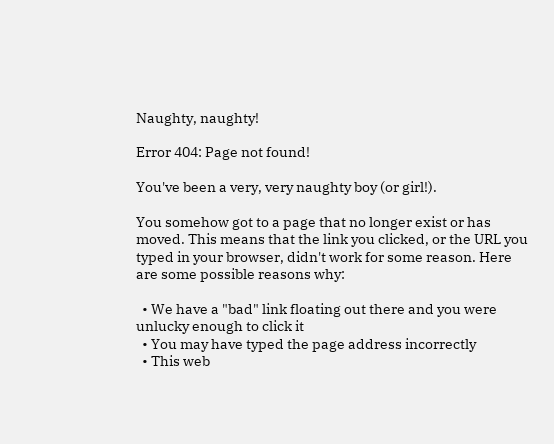Naughty, naughty!

Error 404: Page not found!

You've been a very, very naughty boy (or girl!).

You somehow got to a page that no longer exist or has moved. This means that the link you clicked, or the URL you typed in your browser, didn't work for some reason. Here are some possible reasons why:

  • We have a "bad" link floating out there and you were unlucky enough to click it
  • You may have typed the page address incorrectly
  • This web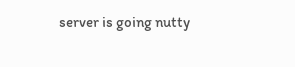server is going nutty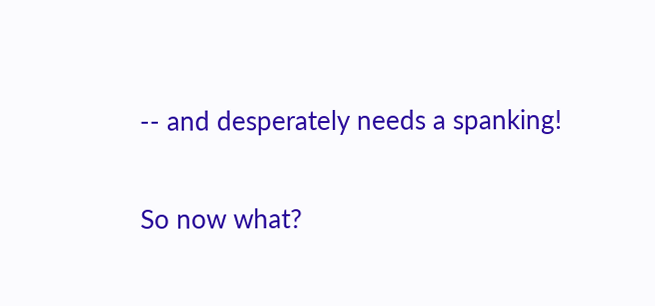-- and desperately needs a spanking!

So now what?